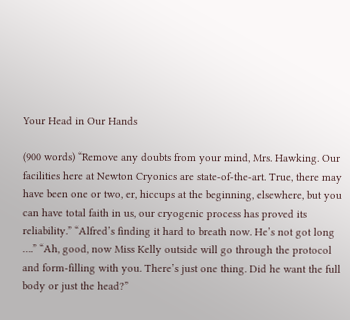Your Head in Our Hands

(900 words) “Remove any doubts from your mind, Mrs. Hawking. Our facilities here at Newton Cryonics are state-of-the-art. True, there may have been one or two, er, hiccups at the beginning, elsewhere, but you can have total faith in us, our cryogenic process has proved its reliability.” “Alfred’s finding it hard to breath now. He’s not got long ….” “Ah, good, now Miss Kelly outside will go through the protocol and form-filling with you. There’s just one thing. Did he want the full body or just the head?”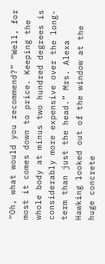“Oh, what would you recommend?” “Well, for most it comes down to price. Keeping the whole body at minus two hundred degrees is considerably more expensive over the long-term than just the head.” Mrs. Alexa Hawking looked out of the window at the huge concrete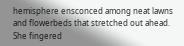hemisphere ensconced among neat lawns and flowerbeds that stretched out ahead. She fingered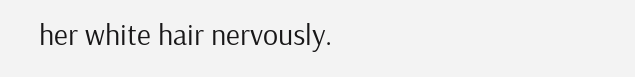her white hair nervously.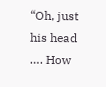“Oh, just his head …. How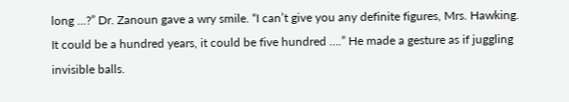long …?” Dr. Zanoun gave a wry smile. “I can’t give you any definite figures, Mrs. Hawking. It could be a hundred years, it could be five hundred ….” He made a gesture as if juggling invisible balls.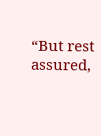“But rest assured,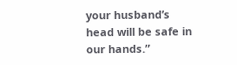your husband’s head will be safe in our hands.”